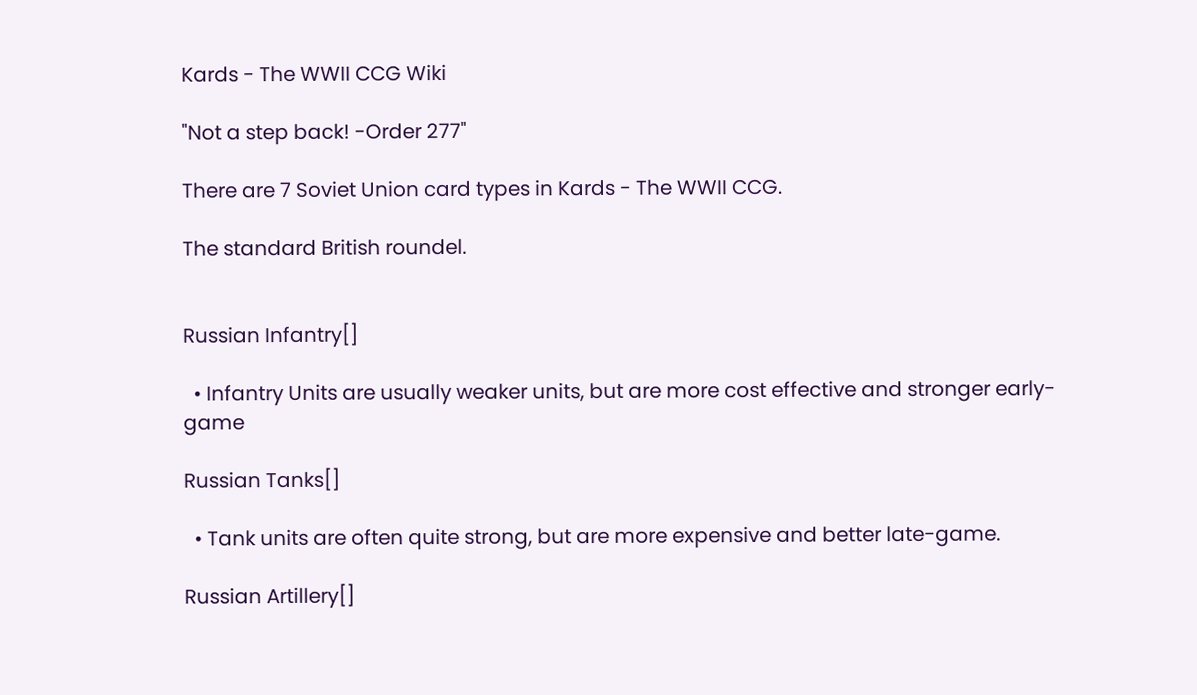Kards - The WWII CCG Wiki

"Not a step back! -Order 277"

There are 7 Soviet Union card types in Kards - The WWII CCG.

The standard British roundel.


Russian Infantry[]

  • Infantry Units are usually weaker units, but are more cost effective and stronger early-game

Russian Tanks[]

  • Tank units are often quite strong, but are more expensive and better late-game.

Russian Artillery[]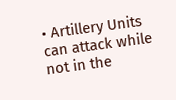• Artillery Units can attack while not in the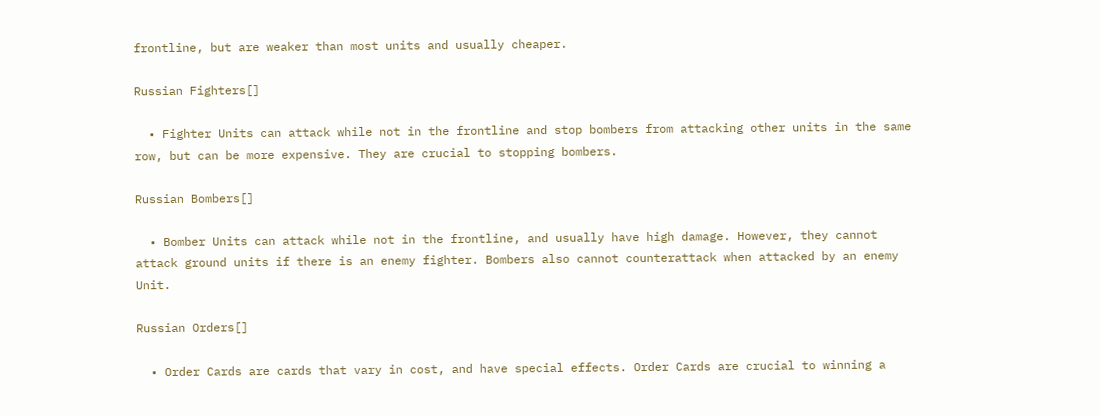frontline, but are weaker than most units and usually cheaper.

Russian Fighters[]

  • Fighter Units can attack while not in the frontline and stop bombers from attacking other units in the same row, but can be more expensive. They are crucial to stopping bombers.

Russian Bombers[]

  • Bomber Units can attack while not in the frontline, and usually have high damage. However, they cannot attack ground units if there is an enemy fighter. Bombers also cannot counterattack when attacked by an enemy Unit.

Russian Orders[]

  • Order Cards are cards that vary in cost, and have special effects. Order Cards are crucial to winning a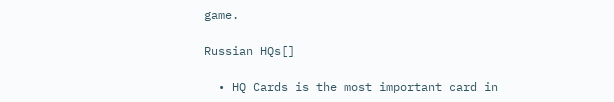game.

Russian HQs[]

  • HQ Cards is the most important card in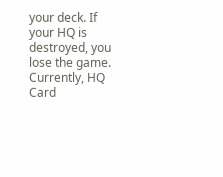your deck. If your HQ is destroyed, you lose the game. Currently, HQ Card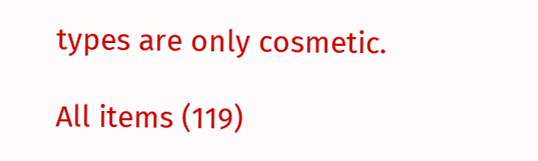types are only cosmetic.

All items (119)